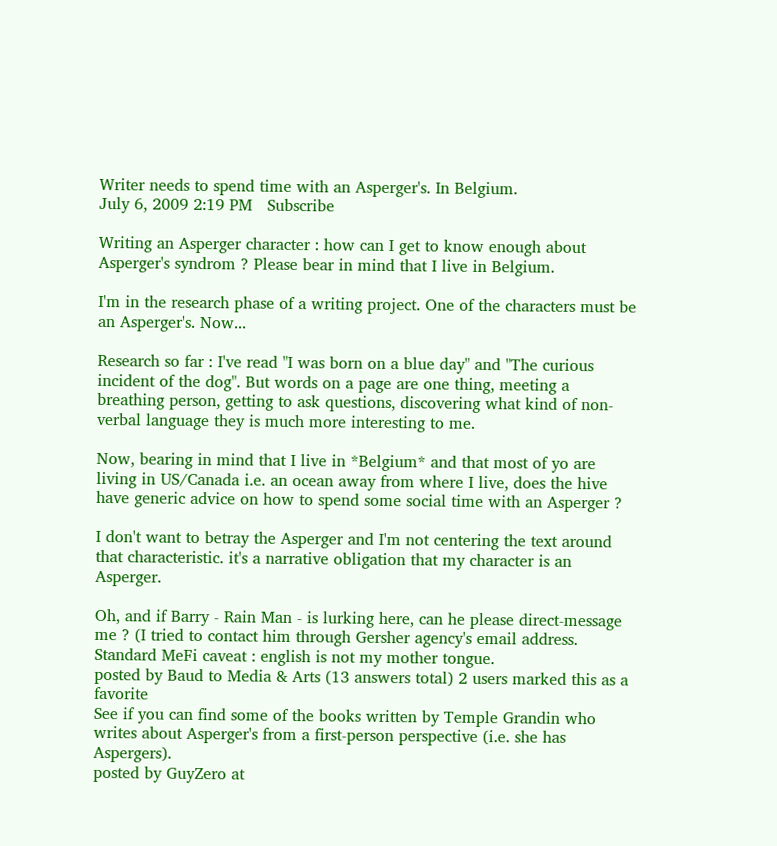Writer needs to spend time with an Asperger's. In Belgium.
July 6, 2009 2:19 PM   Subscribe

Writing an Asperger character : how can I get to know enough about Asperger's syndrom ? Please bear in mind that I live in Belgium.

I'm in the research phase of a writing project. One of the characters must be an Asperger's. Now...

Research so far : I've read "I was born on a blue day" and "The curious incident of the dog". But words on a page are one thing, meeting a breathing person, getting to ask questions, discovering what kind of non-verbal language they is much more interesting to me.

Now, bearing in mind that I live in *Belgium* and that most of yo are living in US/Canada i.e. an ocean away from where I live, does the hive have generic advice on how to spend some social time with an Asperger ?

I don't want to betray the Asperger and I'm not centering the text around that characteristic. it's a narrative obligation that my character is an Asperger.

Oh, and if Barry - Rain Man - is lurking here, can he please direct-message me ? (I tried to contact him through Gersher agency's email address.
Standard MeFi caveat : english is not my mother tongue.
posted by Baud to Media & Arts (13 answers total) 2 users marked this as a favorite
See if you can find some of the books written by Temple Grandin who writes about Asperger's from a first-person perspective (i.e. she has Aspergers).
posted by GuyZero at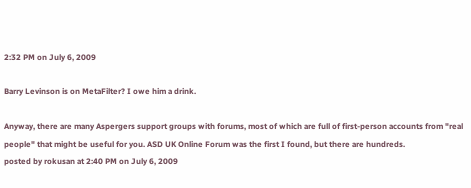2:32 PM on July 6, 2009

Barry Levinson is on MetaFilter? I owe him a drink.

Anyway, there are many Aspergers support groups with forums, most of which are full of first-person accounts from "real people" that might be useful for you. ASD UK Online Forum was the first I found, but there are hundreds.
posted by rokusan at 2:40 PM on July 6, 2009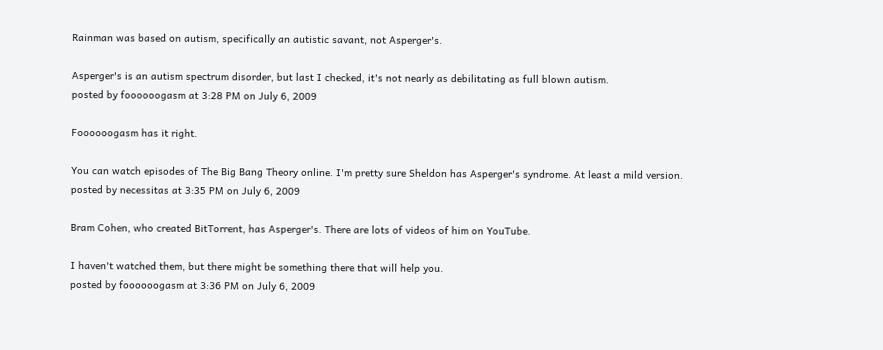Rainman was based on autism, specifically an autistic savant, not Asperger's.

Asperger's is an autism spectrum disorder, but last I checked, it's not nearly as debilitating as full blown autism.
posted by foooooogasm at 3:28 PM on July 6, 2009

Foooooogasm has it right.

You can watch episodes of The Big Bang Theory online. I'm pretty sure Sheldon has Asperger's syndrome. At least a mild version.
posted by necessitas at 3:35 PM on July 6, 2009

Bram Cohen, who created BitTorrent, has Asperger's. There are lots of videos of him on YouTube.

I haven't watched them, but there might be something there that will help you.
posted by foooooogasm at 3:36 PM on July 6, 2009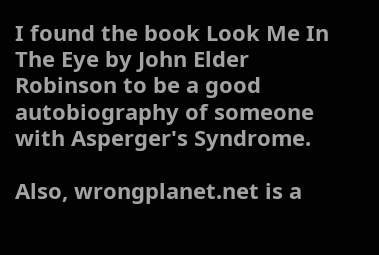I found the book Look Me In The Eye by John Elder Robinson to be a good autobiography of someone with Asperger's Syndrome.

Also, wrongplanet.net is a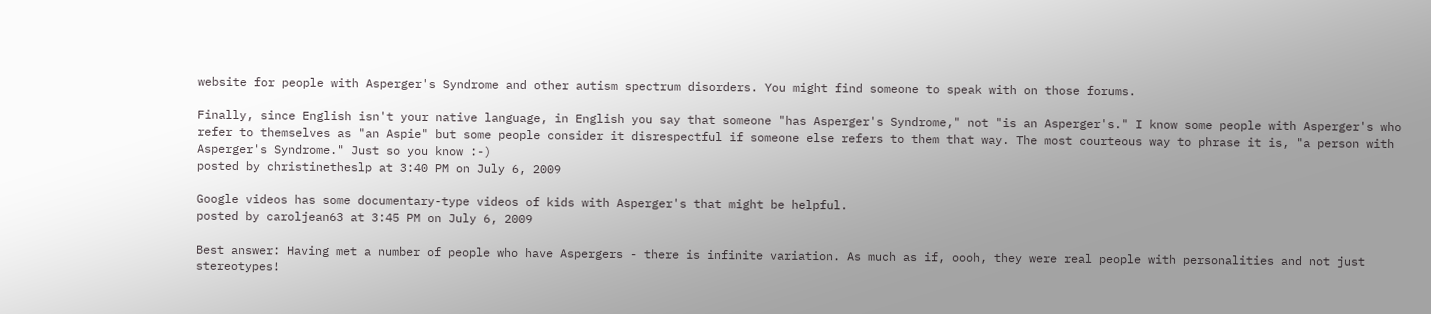website for people with Asperger's Syndrome and other autism spectrum disorders. You might find someone to speak with on those forums.

Finally, since English isn't your native language, in English you say that someone "has Asperger's Syndrome," not "is an Asperger's." I know some people with Asperger's who refer to themselves as "an Aspie" but some people consider it disrespectful if someone else refers to them that way. The most courteous way to phrase it is, "a person with Asperger's Syndrome." Just so you know :-)
posted by christinetheslp at 3:40 PM on July 6, 2009

Google videos has some documentary-type videos of kids with Asperger's that might be helpful.
posted by caroljean63 at 3:45 PM on July 6, 2009

Best answer: Having met a number of people who have Aspergers - there is infinite variation. As much as if, oooh, they were real people with personalities and not just stereotypes!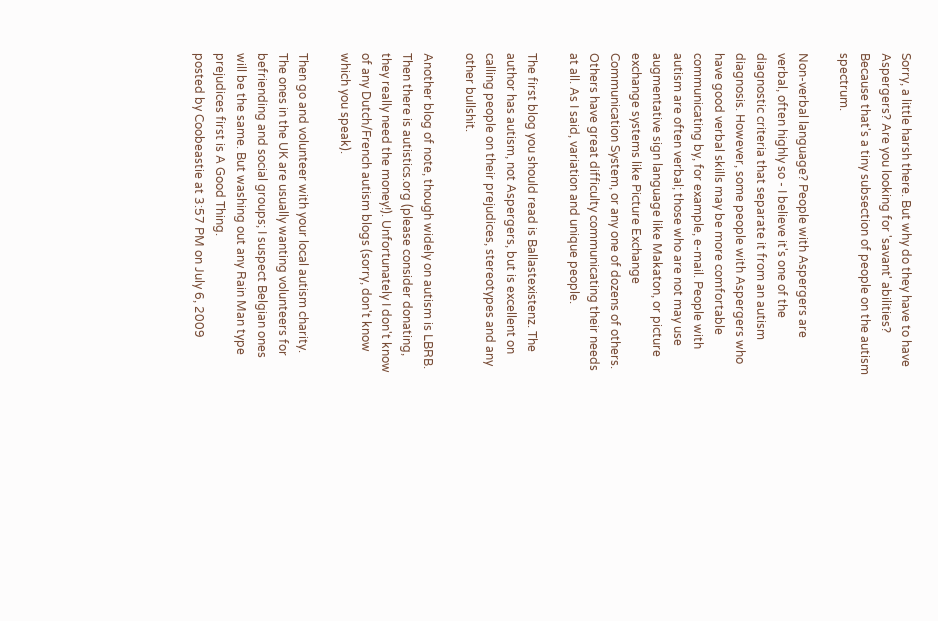Sorry, a little harsh there. But why do they have to have Aspergers? Are you looking for 'savant' abilities? Because that's a tiny subsection of people on the autism spectrum.

Non-verbal language? People with Aspergers are verbal, often highly so - I believe it's one of the diagnostic criteria that separate it from an autism diagnosis. However, some people with Aspergers who have good verbal skills may be more comfortable communicating by, for example, e-mail. People with autism are often verbal; those who are not may use augmentative sign language like Makaton, or picture exchange systems like Picture Exchange Communication System, or any one of dozens of others. Others have great difficulty communicating their needs at all. As I said, variation and unique people.

The first blog you should read is Ballastexistenz. The author has autism, not Aspergers, but is excellent on calling people on their prejudices, stereotypes and any other bullshit.

Another blog of note, though widely on autism is LBRB. Then there is autistics.org (please consider donating, they really need the money!). Unfortunately I don't know of any Dutch/French autism blogs (sorry, don't know which you speak).

Then go and volunteer with your local autism charity. The ones in the UK are usually wanting volunteers for befriending and social groups; I suspect Belgian ones will be the same. But washing out any Rain Man type prejudices first is A Good Thing.
posted by Coobeastie at 3:57 PM on July 6, 2009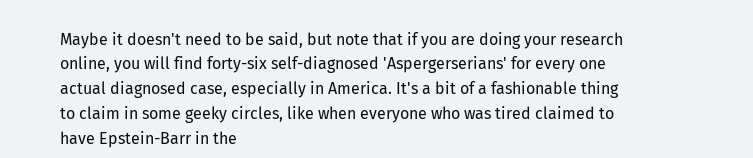Maybe it doesn't need to be said, but note that if you are doing your research online, you will find forty-six self-diagnosed 'Aspergerserians' for every one actual diagnosed case, especially in America. It's a bit of a fashionable thing to claim in some geeky circles, like when everyone who was tired claimed to have Epstein-Barr in the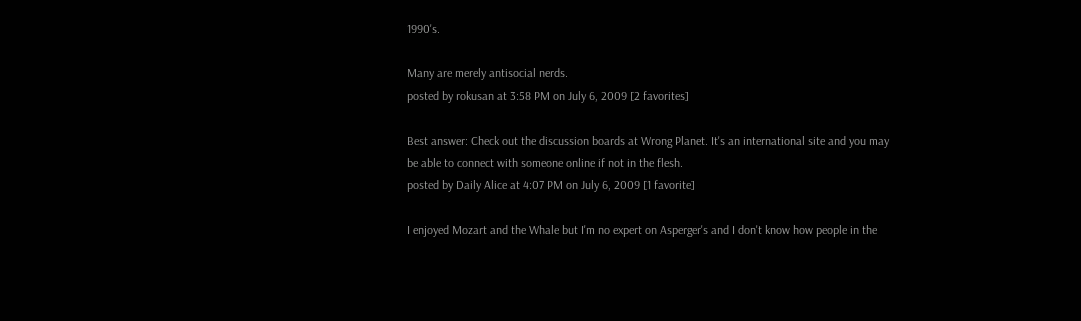1990's.

Many are merely antisocial nerds.
posted by rokusan at 3:58 PM on July 6, 2009 [2 favorites]

Best answer: Check out the discussion boards at Wrong Planet. It's an international site and you may be able to connect with someone online if not in the flesh.
posted by Daily Alice at 4:07 PM on July 6, 2009 [1 favorite]

I enjoyed Mozart and the Whale but I'm no expert on Asperger's and I don't know how people in the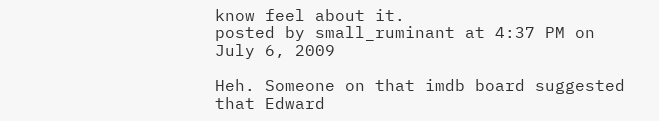know feel about it.
posted by small_ruminant at 4:37 PM on July 6, 2009

Heh. Someone on that imdb board suggested that Edward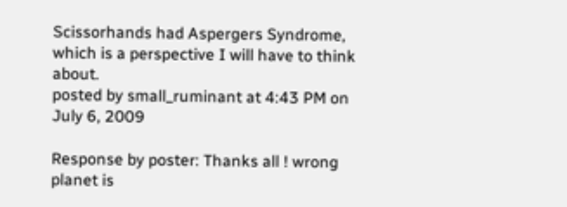Scissorhands had Aspergers Syndrome, which is a perspective I will have to think about.
posted by small_ruminant at 4:43 PM on July 6, 2009

Response by poster: Thanks all ! wrong planet is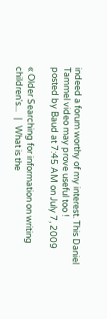indeed a forum worthy of my interest. This Daniel Tammel video may prove useful too !
posted by Baud at 7:45 AM on July 7, 2009

« Older Searching for information on writing children's...   |   What is the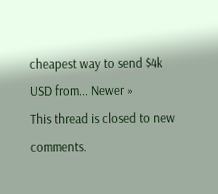cheapest way to send $4k USD from... Newer »
This thread is closed to new comments.